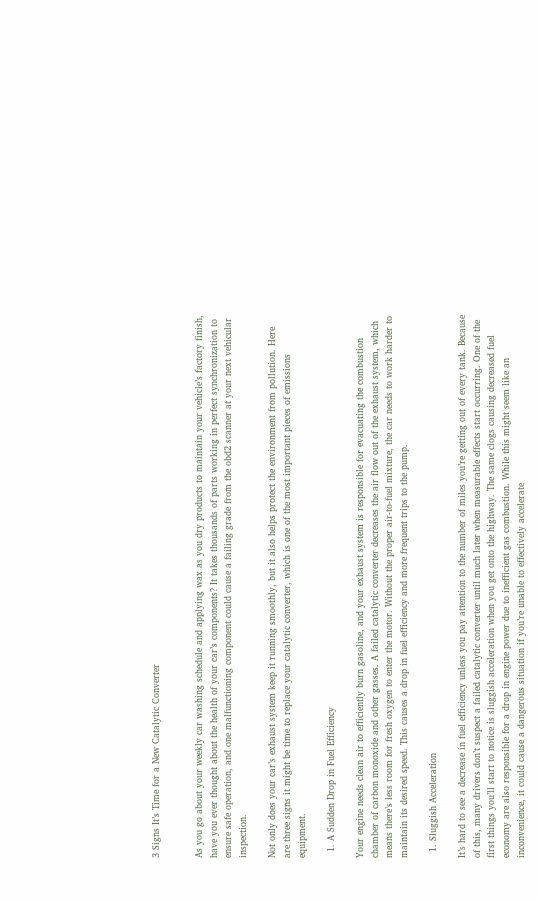3 Signs It’s Time for a New Catalytic Converter


As you go about your weekly car washing schedule and applying wax as you dry products to maintain your vehicle’s factory finish, have you ever thought about the health of your car’s components? It takes thousands of parts working in perfect synchronization to ensure safe operation, and one malfunctioning component could cause a failing grade from the obd2 scanner at your next vehicular inspection.

Not only does your car’s exhaust system keep it running smoothly, but it also helps protect the environment from pollution. Here are three signs it might be time to replace your catalytic converter, which is one of the most important pieces of emissions equipment.

  1. A Sudden Drop in Fuel Efficiency

Your engine needs clean air to efficiently burn gasoline, and your exhaust system is responsible for evacuating the combustion chamber of carbon monoxide and other gasses. A failed catalytic converter decreases the air flow out of the exhaust system, which means there’s less room for fresh oxygen to enter the motor. Without the proper air-to-fuel mixture, the car needs to work harder to maintain its desired speed. This causes a drop in fuel efficiency and more frequent trips to the pump.

  1. Sluggish Acceleration

It’s hard to see a decrease in fuel efficiency unless you pay attention to the number of miles you’re getting out of every tank. Because of this, many drivers don’t suspect a failed catalytic converter until much later when measurable effects start occurring. One of the first things you’ll start to notice is sluggish acceleration when you get onto the highway. The same clogs causing decreased fuel economy are also responsible for a drop in engine power due to inefficient gas combustion. While this might seem like an inconvenience, it could cause a dangerous situation if you’re unable to effectively accelerate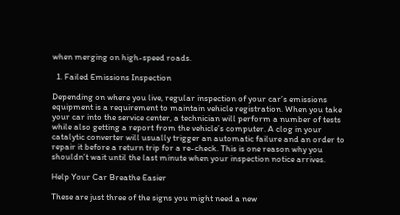when merging on high-speed roads.

  1. Failed Emissions Inspection

Depending on where you live, regular inspection of your car’s emissions equipment is a requirement to maintain vehicle registration. When you take your car into the service center, a technician will perform a number of tests while also getting a report from the vehicle’s computer. A clog in your catalytic converter will usually trigger an automatic failure and an order to repair it before a return trip for a re-check. This is one reason why you shouldn’t wait until the last minute when your inspection notice arrives.

Help Your Car Breathe Easier

These are just three of the signs you might need a new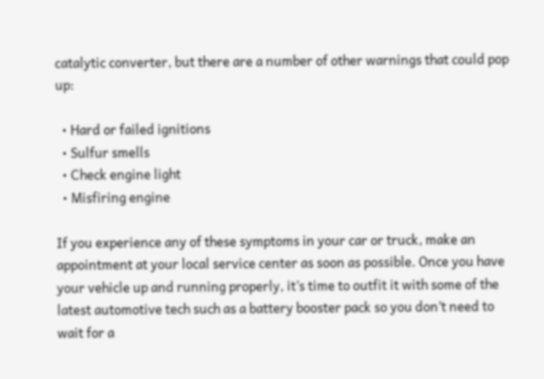catalytic converter, but there are a number of other warnings that could pop up:

  • Hard or failed ignitions
  • Sulfur smells
  • Check engine light
  • Misfiring engine

If you experience any of these symptoms in your car or truck, make an appointment at your local service center as soon as possible. Once you have your vehicle up and running properly, it’s time to outfit it with some of the latest automotive tech such as a battery booster pack so you don’t need to wait for a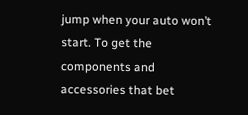jump when your auto won’t start. To get the components and accessories that bet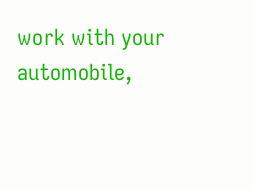work with your automobile,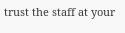trust the staff at your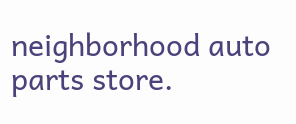neighborhood auto parts store.